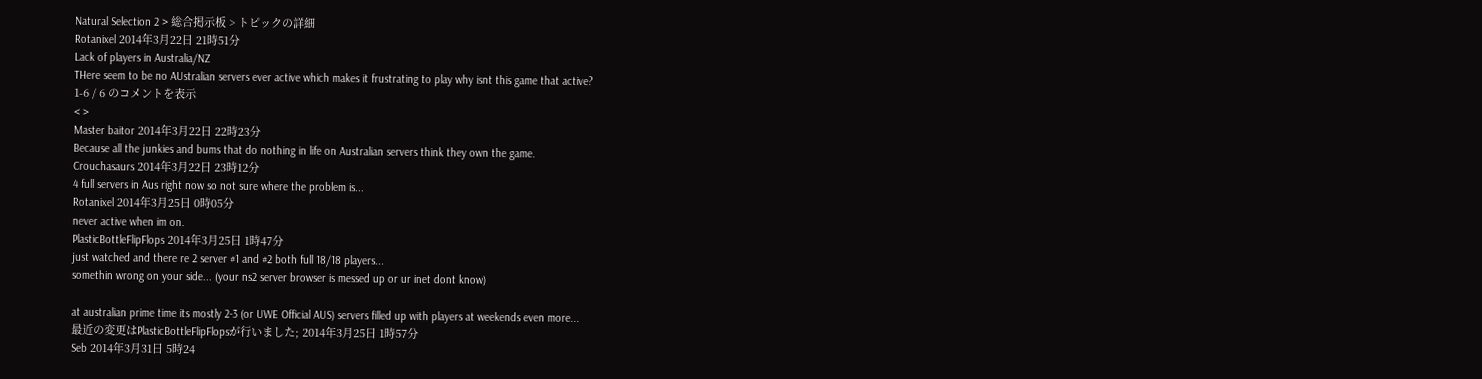Natural Selection 2 > 総合掲示板 > トピックの詳細
Rotanixel 2014年3月22日 21時51分
Lack of players in Australia/NZ
THere seem to be no AUstralian servers ever active which makes it frustrating to play why isnt this game that active?
1-6 / 6 のコメントを表示
< >
Master baitor 2014年3月22日 22時23分
Because all the junkies and bums that do nothing in life on Australian servers think they own the game.
Crouchasaurs 2014年3月22日 23時12分
4 full servers in Aus right now so not sure where the problem is...
Rotanixel 2014年3月25日 0時05分
never active when im on.
PlasticBottleFlipFlops 2014年3月25日 1時47分
just watched and there re 2 server #1 and #2 both full 18/18 players...
somethin wrong on your side... (your ns2 server browser is messed up or ur inet dont know)

at australian prime time its mostly 2-3 (or UWE Official AUS) servers filled up with players at weekends even more...
最近の変更はPlasticBottleFlipFlopsが行いました; 2014年3月25日 1時57分
Seb 2014年3月31日 5時24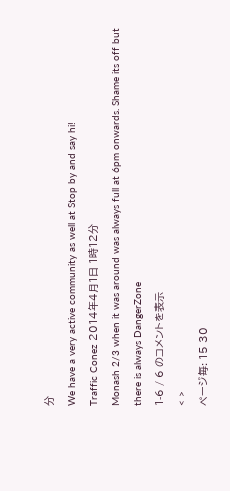分
We have a very active community as well at Stop by and say hi!
Traffic Conez 2014年4月1日 1時12分
Monash 2/3 when it was around was always full at 6pm onwards. Shame its off but there is always DangerZone
1-6 / 6 のコメントを表示
< >
ページ毎: 15 30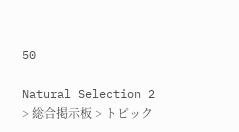50

Natural Selection 2 > 総合掲示板 > トピック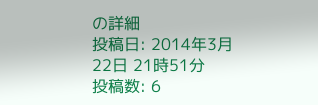の詳細
投稿日: 2014年3月22日 21時51分
投稿数: 6